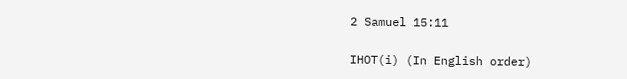2 Samuel 15:11

IHOT(i) (In English order)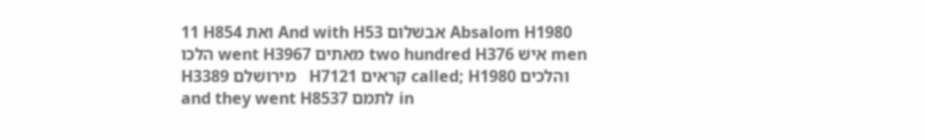11 H854 ואת And with H53 אבשׁלום Absalom H1980 הלכו went H3967 מאתים two hundred H376 אישׁ men H3389 מירושׁלם   H7121 קראים called; H1980 והלכים and they went H8537 לתמם in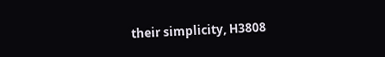their simplicity, H3808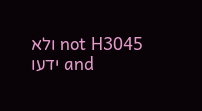ולא not H3045 ידעו and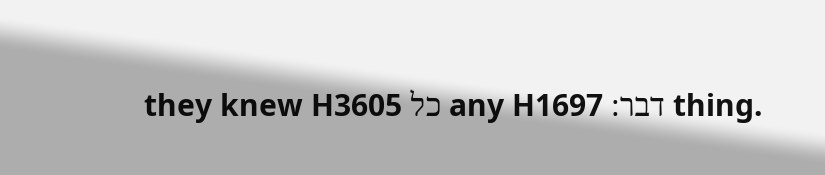they knew H3605 כל any H1697 דבר׃ thing.